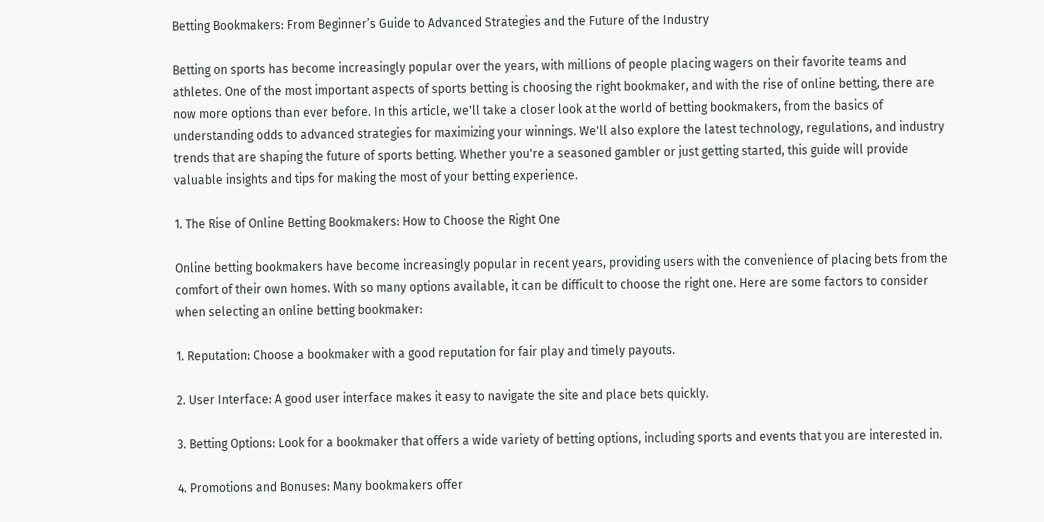Betting Bookmakers: From Beginner’s Guide to Advanced Strategies and the Future of the Industry

Betting on sports has become increasingly popular over the years, with millions of people placing wagers on their favorite teams and athletes. One of the most important aspects of sports betting is choosing the right bookmaker, and with the rise of online betting, there are now more options than ever before. In this article, we'll take a closer look at the world of betting bookmakers, from the basics of understanding odds to advanced strategies for maximizing your winnings. We'll also explore the latest technology, regulations, and industry trends that are shaping the future of sports betting. Whether you're a seasoned gambler or just getting started, this guide will provide valuable insights and tips for making the most of your betting experience.

1. The Rise of Online Betting Bookmakers: How to Choose the Right One

Online betting bookmakers have become increasingly popular in recent years, providing users with the convenience of placing bets from the comfort of their own homes. With so many options available, it can be difficult to choose the right one. Here are some factors to consider when selecting an online betting bookmaker:

1. Reputation: Choose a bookmaker with a good reputation for fair play and timely payouts.

2. User Interface: A good user interface makes it easy to navigate the site and place bets quickly.

3. Betting Options: Look for a bookmaker that offers a wide variety of betting options, including sports and events that you are interested in.

4. Promotions and Bonuses: Many bookmakers offer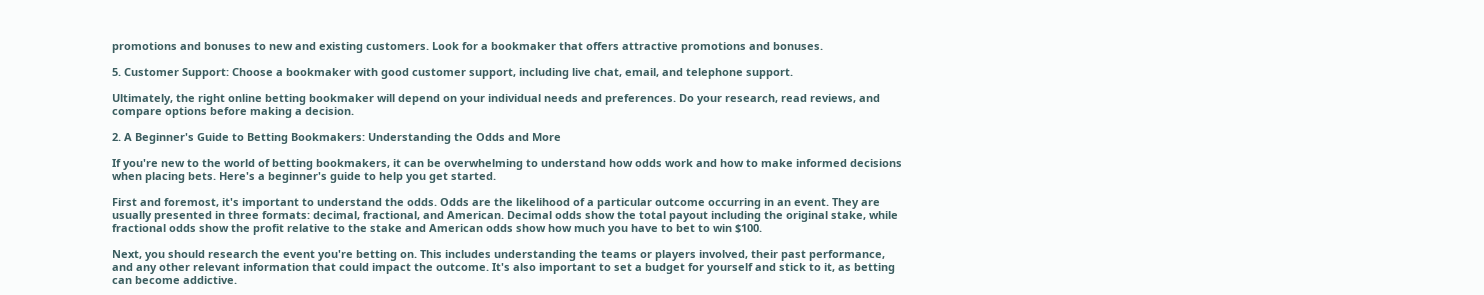promotions and bonuses to new and existing customers. Look for a bookmaker that offers attractive promotions and bonuses.

5. Customer Support: Choose a bookmaker with good customer support, including live chat, email, and telephone support.

Ultimately, the right online betting bookmaker will depend on your individual needs and preferences. Do your research, read reviews, and compare options before making a decision.

2. A Beginner's Guide to Betting Bookmakers: Understanding the Odds and More

If you're new to the world of betting bookmakers, it can be overwhelming to understand how odds work and how to make informed decisions when placing bets. Here's a beginner's guide to help you get started.

First and foremost, it's important to understand the odds. Odds are the likelihood of a particular outcome occurring in an event. They are usually presented in three formats: decimal, fractional, and American. Decimal odds show the total payout including the original stake, while fractional odds show the profit relative to the stake and American odds show how much you have to bet to win $100.

Next, you should research the event you're betting on. This includes understanding the teams or players involved, their past performance, and any other relevant information that could impact the outcome. It's also important to set a budget for yourself and stick to it, as betting can become addictive.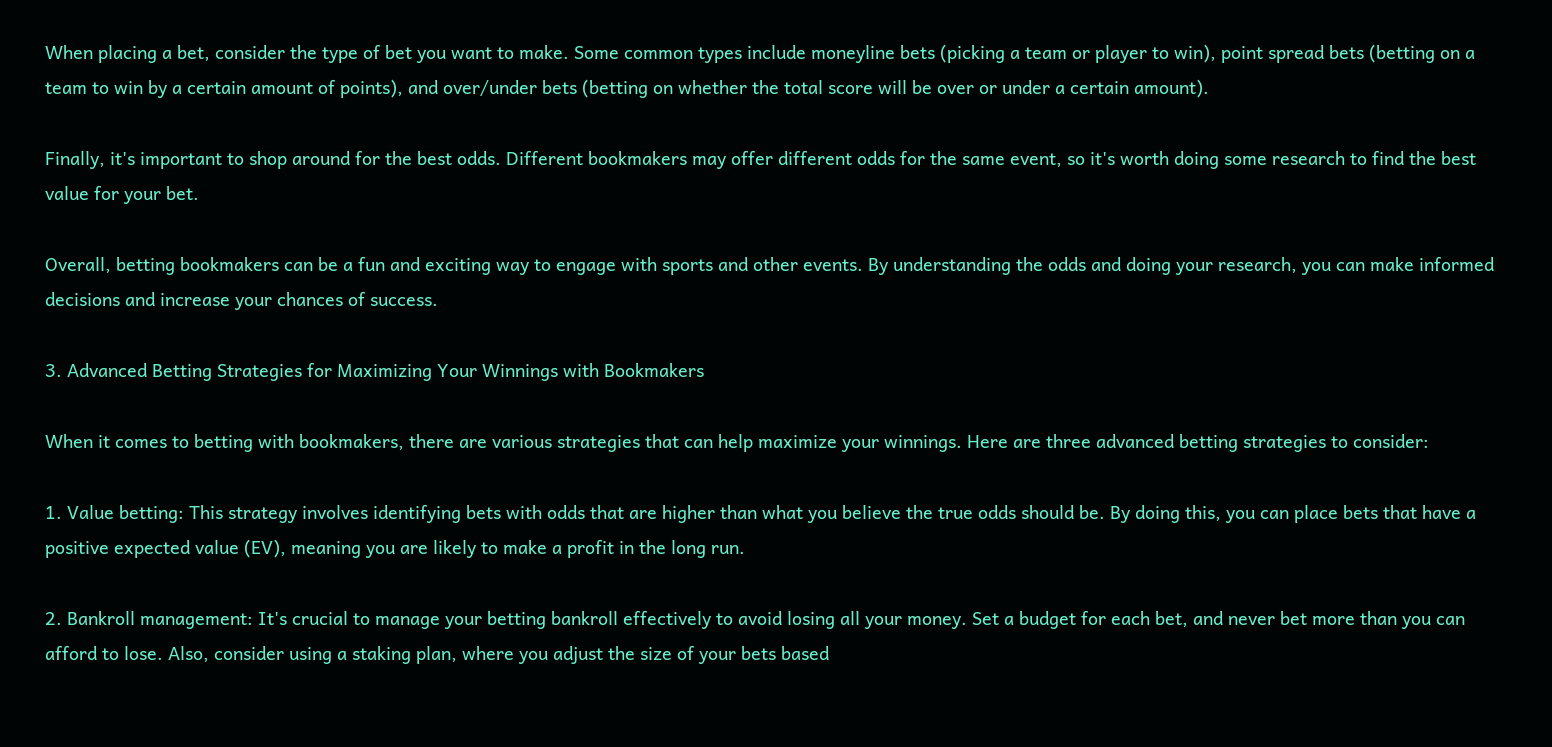When placing a bet, consider the type of bet you want to make. Some common types include moneyline bets (picking a team or player to win), point spread bets (betting on a team to win by a certain amount of points), and over/under bets (betting on whether the total score will be over or under a certain amount).

Finally, it's important to shop around for the best odds. Different bookmakers may offer different odds for the same event, so it's worth doing some research to find the best value for your bet.

Overall, betting bookmakers can be a fun and exciting way to engage with sports and other events. By understanding the odds and doing your research, you can make informed decisions and increase your chances of success.

3. Advanced Betting Strategies for Maximizing Your Winnings with Bookmakers

When it comes to betting with bookmakers, there are various strategies that can help maximize your winnings. Here are three advanced betting strategies to consider:

1. Value betting: This strategy involves identifying bets with odds that are higher than what you believe the true odds should be. By doing this, you can place bets that have a positive expected value (EV), meaning you are likely to make a profit in the long run.

2. Bankroll management: It's crucial to manage your betting bankroll effectively to avoid losing all your money. Set a budget for each bet, and never bet more than you can afford to lose. Also, consider using a staking plan, where you adjust the size of your bets based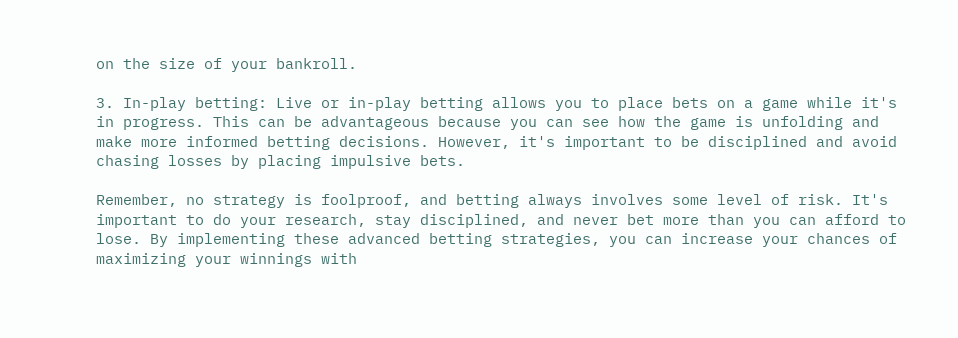on the size of your bankroll.

3. In-play betting: Live or in-play betting allows you to place bets on a game while it's in progress. This can be advantageous because you can see how the game is unfolding and make more informed betting decisions. However, it's important to be disciplined and avoid chasing losses by placing impulsive bets.

Remember, no strategy is foolproof, and betting always involves some level of risk. It's important to do your research, stay disciplined, and never bet more than you can afford to lose. By implementing these advanced betting strategies, you can increase your chances of maximizing your winnings with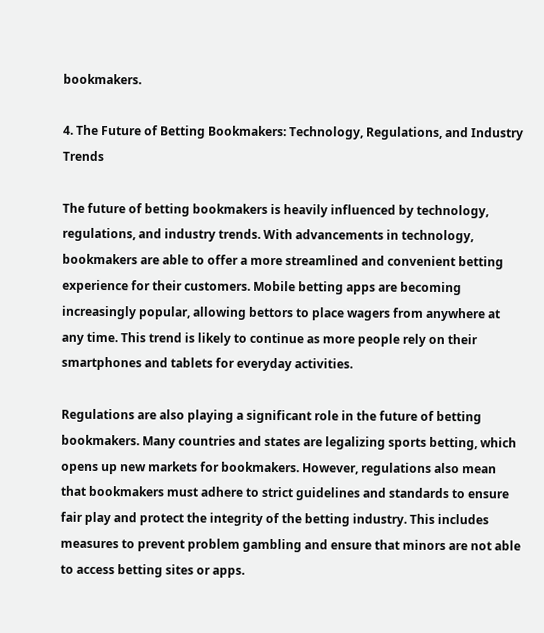bookmakers.

4. The Future of Betting Bookmakers: Technology, Regulations, and Industry Trends

The future of betting bookmakers is heavily influenced by technology, regulations, and industry trends. With advancements in technology, bookmakers are able to offer a more streamlined and convenient betting experience for their customers. Mobile betting apps are becoming increasingly popular, allowing bettors to place wagers from anywhere at any time. This trend is likely to continue as more people rely on their smartphones and tablets for everyday activities.

Regulations are also playing a significant role in the future of betting bookmakers. Many countries and states are legalizing sports betting, which opens up new markets for bookmakers. However, regulations also mean that bookmakers must adhere to strict guidelines and standards to ensure fair play and protect the integrity of the betting industry. This includes measures to prevent problem gambling and ensure that minors are not able to access betting sites or apps.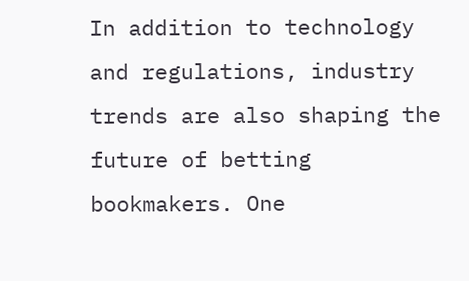In addition to technology and regulations, industry trends are also shaping the future of betting bookmakers. One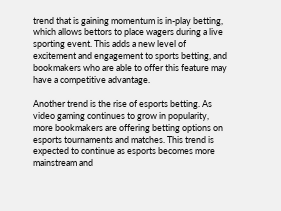trend that is gaining momentum is in-play betting, which allows bettors to place wagers during a live sporting event. This adds a new level of excitement and engagement to sports betting, and bookmakers who are able to offer this feature may have a competitive advantage.

Another trend is the rise of esports betting. As video gaming continues to grow in popularity, more bookmakers are offering betting options on esports tournaments and matches. This trend is expected to continue as esports becomes more mainstream and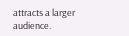attracts a larger audience.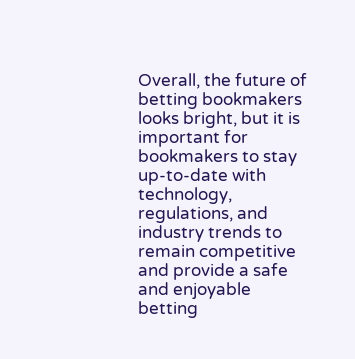Overall, the future of betting bookmakers looks bright, but it is important for bookmakers to stay up-to-date with technology, regulations, and industry trends to remain competitive and provide a safe and enjoyable betting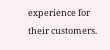experience for their customers.